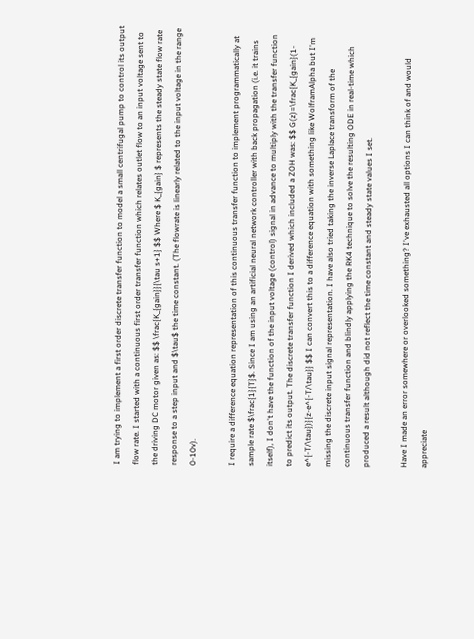I am trying to implement a first order discrete transfer function to model a small centrifugal pump to control its output flow rate. I started with a continuous first order transfer function which relates outlet flow to an input voltage sent to the driving DC motor given as: $$ \frac{K_{gain}}{\tau s+1} $$ Where $ K_{gain} $ represents the steady state flow rate response to a step input and $\tau$ the time constant. (The flowrate is linearly related to the input voltage in the range 0-10v).

I require a difference equation representation of this continuous transfer function to implement programmatically at sample rate $\frac{1}{T}$. Since I am using an artificial neural network controller with back propagation (i.e. it trains itself), I don't have the function of the input voltage (control) signal in advance to multiply with the transfer function to predict its output. The discrete transfer function I derived which included a ZOH was: $$ G(z)=\frac{K_{gain}(1-e^{-T/\tau})}{z-e^{-T/\tau}} $$ I can convert this to a difference equation with something like WolframAlpha but I'm missing the discrete input signal representation. I have also tried taking the inverse Laplace transform of the continuous transfer function and blindly applying the RK4 technique to solve the resulting ODE in real-time which produced a result although did not reflect the time constant and steady state values I set.

Have I made an error somewhere or overlooked something? I've exhausted all options I can think of and would appreciate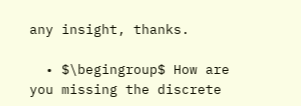any insight, thanks.

  • $\begingroup$ How are you missing the discrete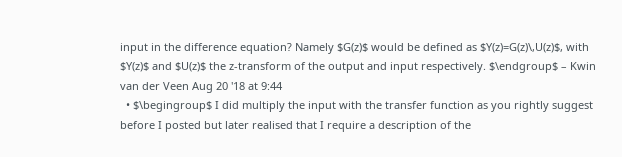input in the difference equation? Namely $G(z)$ would be defined as $Y(z)=G(z)\,U(z)$, with $Y(z)$ and $U(z)$ the z-transform of the output and input respectively. $\endgroup$ – Kwin van der Veen Aug 20 '18 at 9:44
  • $\begingroup$ I did multiply the input with the transfer function as you rightly suggest before I posted but later realised that I require a description of the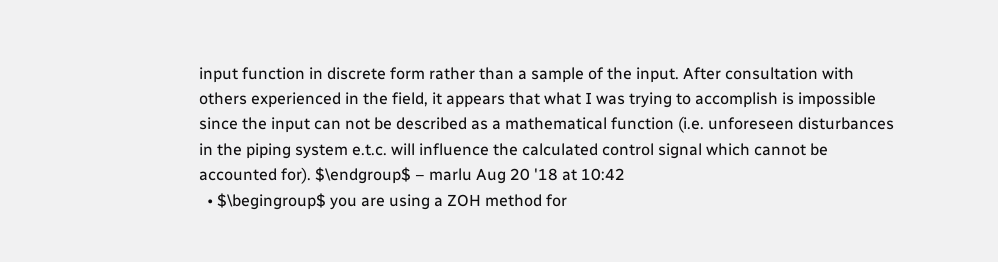input function in discrete form rather than a sample of the input. After consultation with others experienced in the field, it appears that what I was trying to accomplish is impossible since the input can not be described as a mathematical function (i.e. unforeseen disturbances in the piping system e.t.c. will influence the calculated control signal which cannot be accounted for). $\endgroup$ – marlu Aug 20 '18 at 10:42
  • $\begingroup$ you are using a ZOH method for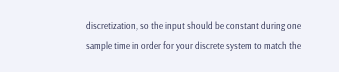discretization, so the input should be constant during one sample time in order for your discrete system to match the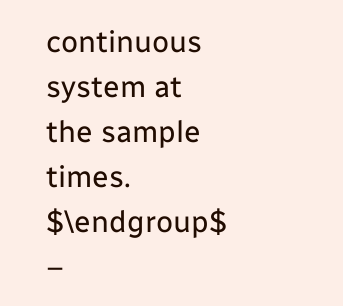continuous system at the sample times. $\endgroup$ –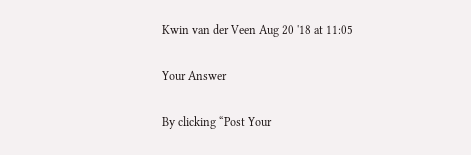Kwin van der Veen Aug 20 '18 at 11:05

Your Answer

By clicking “Post Your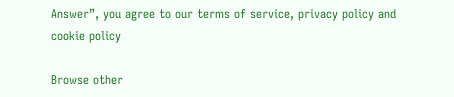Answer”, you agree to our terms of service, privacy policy and cookie policy

Browse other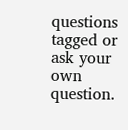questions tagged or ask your own question.